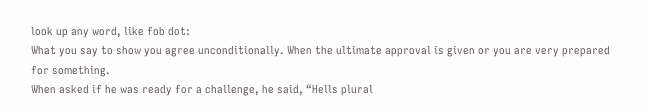look up any word, like fob dot:
What you say to show you agree unconditionally. When the ultimate approval is given or you are very prepared for something.
When asked if he was ready for a challenge, he said, “Hells plural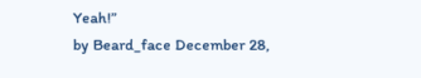Yeah!”
by Beard_face December 28,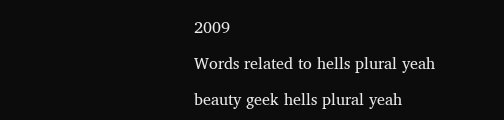2009

Words related to hells plural yeah

beauty geek hells plural yeah